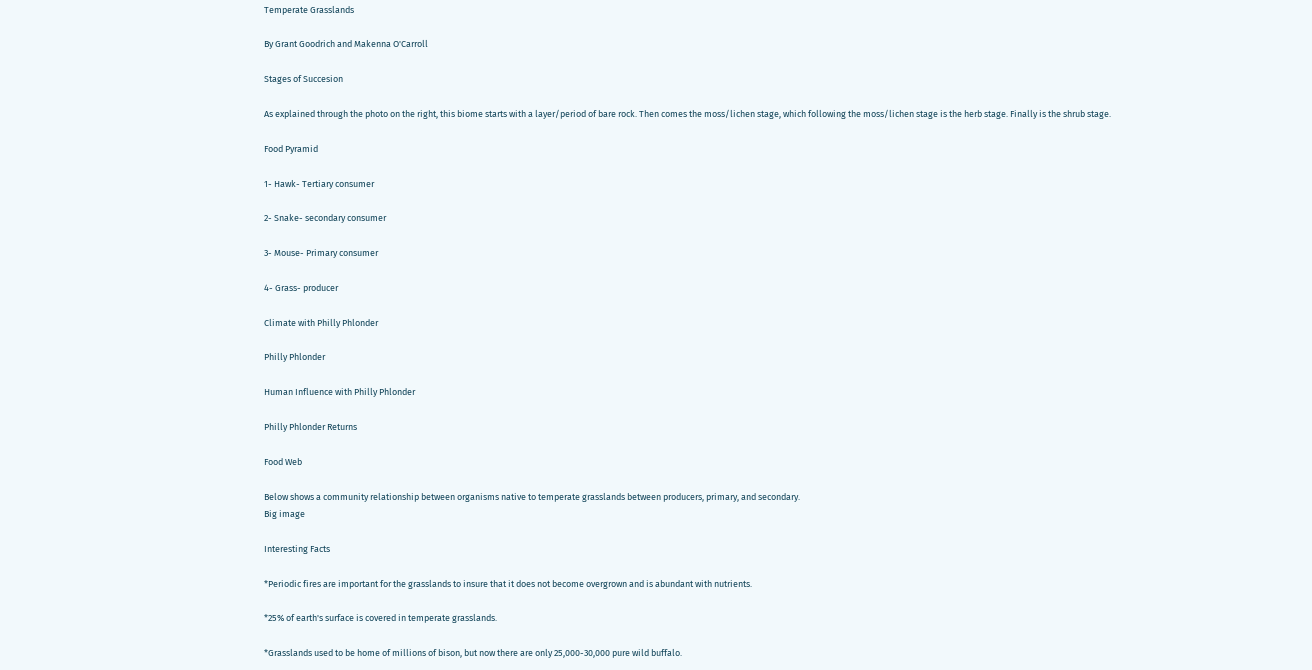Temperate Grasslands

By Grant Goodrich and Makenna O'Carroll

Stages of Succesion

As explained through the photo on the right, this biome starts with a layer/period of bare rock. Then comes the moss/lichen stage, which following the moss/lichen stage is the herb stage. Finally is the shrub stage.

Food Pyramid

1- Hawk- Tertiary consumer

2- Snake- secondary consumer

3- Mouse- Primary consumer

4- Grass- producer

Climate with Philly Phlonder

Philly Phlonder

Human Influence with Philly Phlonder

Philly Phlonder Returns

Food Web

Below shows a community relationship between organisms native to temperate grasslands between producers, primary, and secondary.
Big image

Interesting Facts

*Periodic fires are important for the grasslands to insure that it does not become overgrown and is abundant with nutrients.

*25% of earth's surface is covered in temperate grasslands.

*Grasslands used to be home of millions of bison, but now there are only 25,000-30,000 pure wild buffalo.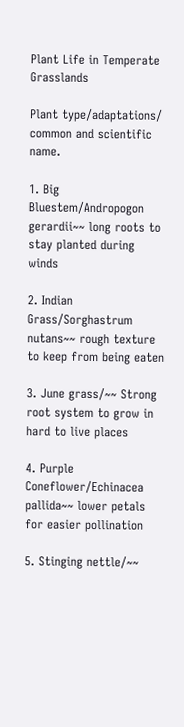Plant Life in Temperate Grasslands

Plant type/adaptations/ common and scientific name.

1. Big Bluestem/Andropogon gerardii~~ long roots to stay planted during winds

2. Indian Grass/Sorghastrum nutans~~ rough texture to keep from being eaten

3. June grass/~~ Strong root system to grow in hard to live places

4. Purple Coneflower/Echinacea pallida~~ lower petals for easier pollination

5. Stinging nettle/~~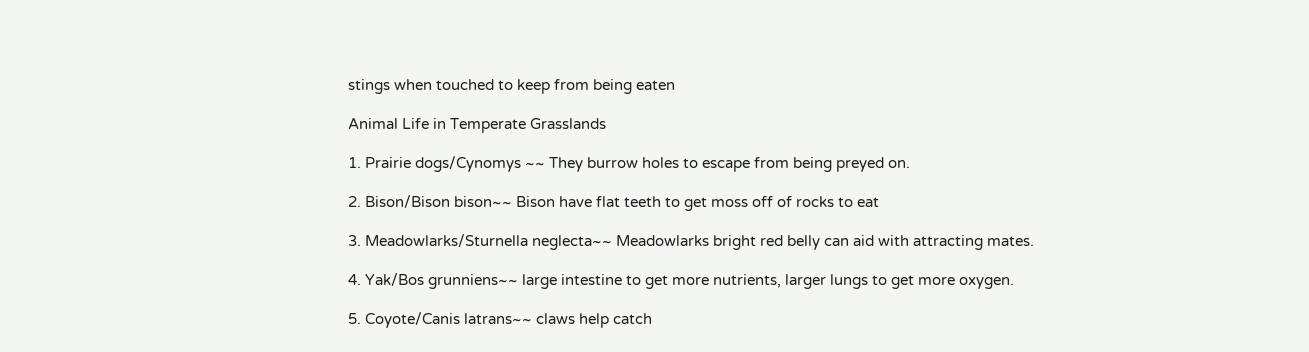stings when touched to keep from being eaten

Animal Life in Temperate Grasslands

1. Prairie dogs/Cynomys ~~ They burrow holes to escape from being preyed on.

2. Bison/Bison bison~~ Bison have flat teeth to get moss off of rocks to eat

3. Meadowlarks/Sturnella neglecta~~ Meadowlarks bright red belly can aid with attracting mates.

4. Yak/Bos grunniens~~ large intestine to get more nutrients, larger lungs to get more oxygen.

5. Coyote/Canis latrans~~ claws help catch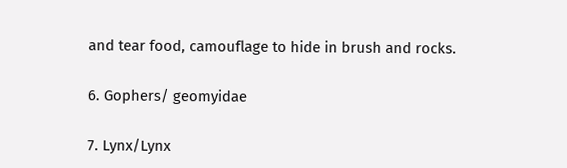and tear food, camouflage to hide in brush and rocks.

6. Gophers/ geomyidae

7. Lynx/Lynx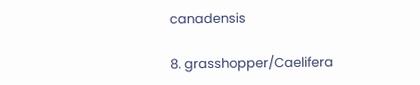canadensis

8. grasshopper/Caelifera